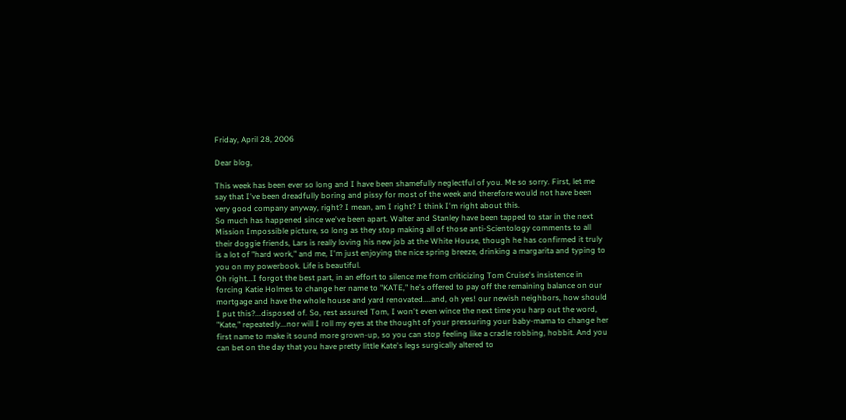Friday, April 28, 2006

Dear blog,

This week has been ever so long and I have been shamefully neglectful of you. Me so sorry. First, let me say that I've been dreadfully boring and pissy for most of the week and therefore would not have been very good company anyway, right? I mean, am I right? I think I'm right about this.
So much has happened since we've been apart. Walter and Stanley have been tapped to star in the next Mission Impossible picture, so long as they stop making all of those anti-Scientology comments to all their doggie friends, Lars is really loving his new job at the White House, though he has confirmed it truly is a lot of "hard work," and me, I'm just enjoying the nice spring breeze, drinking a margarita and typing to you on my powerbook. Life is beautiful.
Oh right...I forgot the best part, in an effort to silence me from criticizing Tom Cruise's insistence in forcing Katie Holmes to change her name to "KATE," he's offered to pay off the remaining balance on our mortgage and have the whole house and yard renovated....and, oh yes! our newish neighbors, how should I put this?...disposed of. So, rest assured Tom, I won't even wince the next time you harp out the word, "Kate," repeatedly...nor will I roll my eyes at the thought of your pressuring your baby-mama to change her first name to make it sound more grown-up, so you can stop feeling like a cradle robbing, hobbit. And you can bet on the day that you have pretty little Kate's legs surgically altered to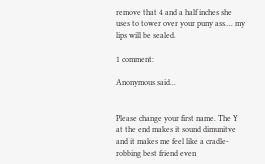remove that 4 and a half inches she uses to tower over your puny ass.... my lips will be sealed.

1 comment:

Anonymous said...


Please change your first name. The Y at the end makes it sound dimunitve and it makes me feel like a cradle-robbing best friend even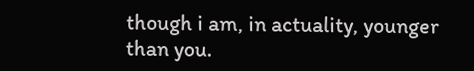though i am, in actuality, younger than you.